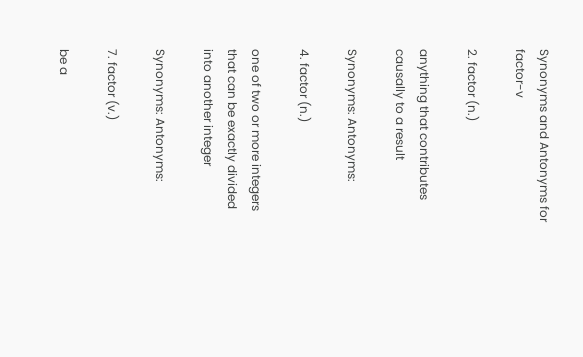Synonyms and Antonyms for factor-v

2. factor (n.)

anything that contributes causally to a result

Synonyms: Antonyms:

4. factor (n.)

one of two or more integers that can be exactly divided into another integer

Synonyms: Antonyms:

7. factor (v.)

be a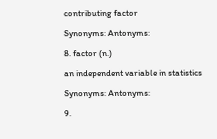contributing factor

Synonyms: Antonyms:

8. factor (n.)

an independent variable in statistics

Synonyms: Antonyms:

9.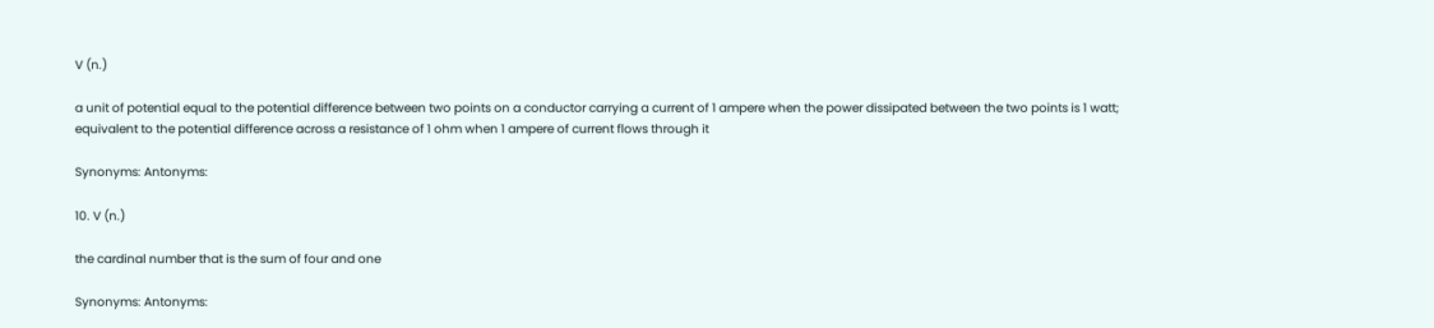V (n.)

a unit of potential equal to the potential difference between two points on a conductor carrying a current of 1 ampere when the power dissipated between the two points is 1 watt; equivalent to the potential difference across a resistance of 1 ohm when 1 ampere of current flows through it

Synonyms: Antonyms:

10. V (n.)

the cardinal number that is the sum of four and one

Synonyms: Antonyms: